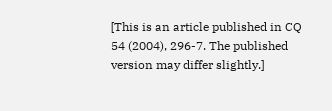[This is an article published in CQ 54 (2004), 296-7. The published version may differ slightly.]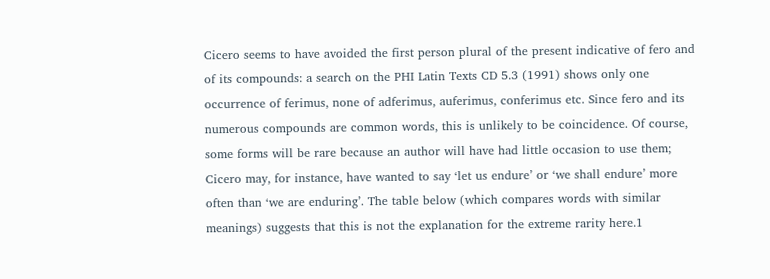Cicero seems to have avoided the first person plural of the present indicative of fero and of its compounds: a search on the PHI Latin Texts CD 5.3 (1991) shows only one occurrence of ferimus, none of adferimus, auferimus, conferimus etc. Since fero and its numerous compounds are common words, this is unlikely to be coincidence. Of course, some forms will be rare because an author will have had little occasion to use them; Cicero may, for instance, have wanted to say ‘let us endure’ or ‘we shall endure’ more often than ‘we are enduring’. The table below (which compares words with similar meanings) suggests that this is not the explanation for the extreme rarity here.1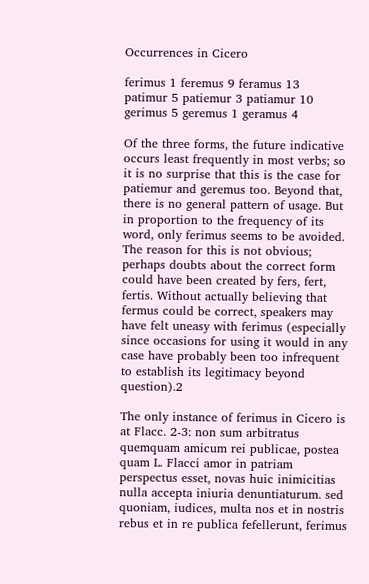Occurrences in Cicero

ferimus 1 feremus 9 feramus 13
patimur 5 patiemur 3 patiamur 10
gerimus 5 geremus 1 geramus 4

Of the three forms, the future indicative occurs least frequently in most verbs; so it is no surprise that this is the case for patiemur and geremus too. Beyond that, there is no general pattern of usage. But in proportion to the frequency of its word, only ferimus seems to be avoided. The reason for this is not obvious; perhaps doubts about the correct form could have been created by fers, fert, fertis. Without actually believing that fermus could be correct, speakers may have felt uneasy with ferimus (especially since occasions for using it would in any case have probably been too infrequent to establish its legitimacy beyond question).2

The only instance of ferimus in Cicero is at Flacc. 2-3: non sum arbitratus quemquam amicum rei publicae, postea quam L. Flacci amor in patriam perspectus esset, novas huic inimicitias nulla accepta iniuria denuntiaturum. sed quoniam, iudices, multa nos et in nostris rebus et in re publica fefellerunt, ferimus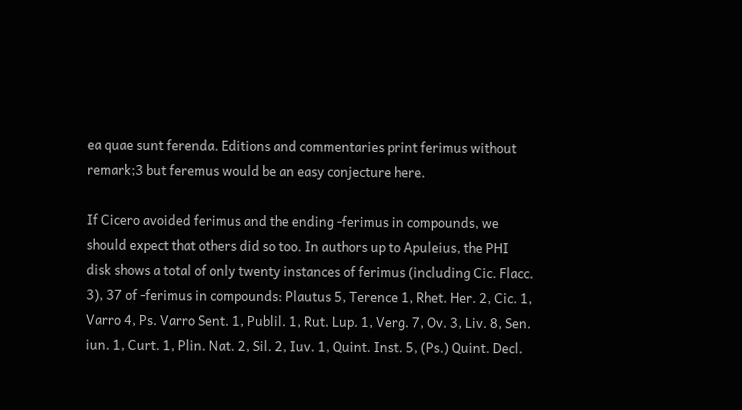ea quae sunt ferenda. Editions and commentaries print ferimus without remark;3 but feremus would be an easy conjecture here.

If Cicero avoided ferimus and the ending -ferimus in compounds, we should expect that others did so too. In authors up to Apuleius, the PHI disk shows a total of only twenty instances of ferimus (including Cic. Flacc. 3), 37 of -ferimus in compounds: Plautus 5, Terence 1, Rhet. Her. 2, Cic. 1, Varro 4, Ps. Varro Sent. 1, Publil. 1, Rut. Lup. 1, Verg. 7, Ov. 3, Liv. 8, Sen. iun. 1, Curt. 1, Plin. Nat. 2, Sil. 2, Iuv. 1, Quint. Inst. 5, (Ps.) Quint. Decl.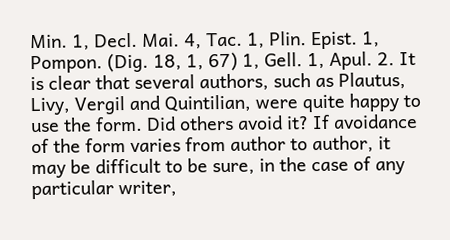Min. 1, Decl. Mai. 4, Tac. 1, Plin. Epist. 1, Pompon. (Dig. 18, 1, 67) 1, Gell. 1, Apul. 2. It is clear that several authors, such as Plautus, Livy, Vergil and Quintilian, were quite happy to use the form. Did others avoid it? If avoidance of the form varies from author to author, it may be difficult to be sure, in the case of any particular writer,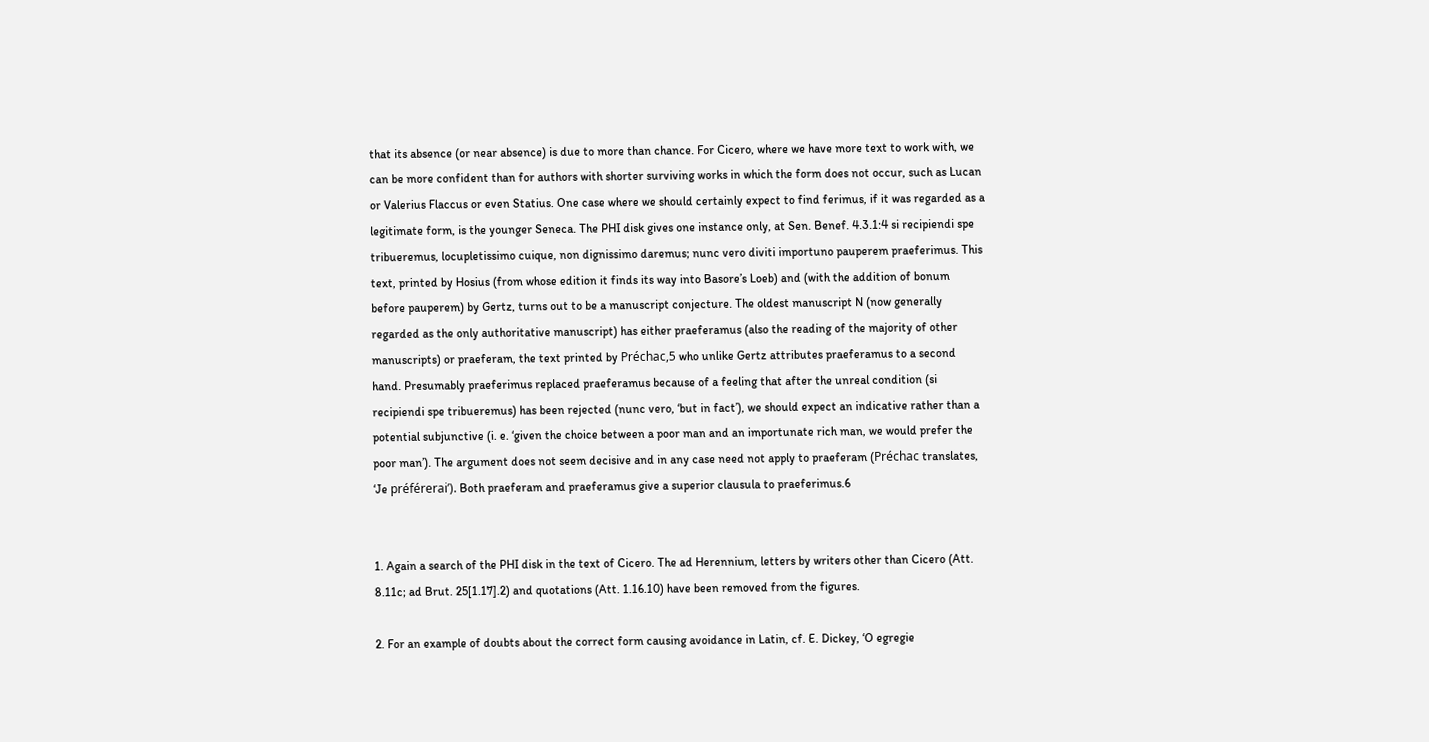that its absence (or near absence) is due to more than chance. For Cicero, where we have more text to work with, we can be more confident than for authors with shorter surviving works in which the form does not occur, such as Lucan or Valerius Flaccus or even Statius. One case where we should certainly expect to find ferimus, if it was regarded as a legitimate form, is the younger Seneca. The PHI disk gives one instance only, at Sen. Benef. 4.3.1:4 si recipiendi spe tribueremus, locupletissimo cuique, non dignissimo daremus; nunc vero diviti importuno pauperem praeferimus. This text, printed by Hosius (from whose edition it finds its way into Basore’s Loeb) and (with the addition of bonum before pauperem) by Gertz, turns out to be a manuscript conjecture. The oldest manuscript N (now generally regarded as the only authoritative manuscript) has either praeferamus (also the reading of the majority of other manuscripts) or praeferam, the text printed by Préchac,5 who unlike Gertz attributes praeferamus to a second hand. Presumably praeferimus replaced praeferamus because of a feeling that after the unreal condition (si recipiendi spe tribueremus) has been rejected (nunc vero, ‘but in fact’), we should expect an indicative rather than a potential subjunctive (i. e. ‘given the choice between a poor man and an importunate rich man, we would prefer the poor man’). The argument does not seem decisive and in any case need not apply to praeferam (Préchac translates, ‘Je préférerai’). Both praeferam and praeferamus give a superior clausula to praeferimus.6


1. Again a search of the PHI disk in the text of Cicero. The ad Herennium, letters by writers other than Cicero (Att. 8.11c; ad Brut. 25[1.17].2) and quotations (Att. 1.16.10) have been removed from the figures.

2. For an example of doubts about the correct form causing avoidance in Latin, cf. E. Dickey, ‘O egregie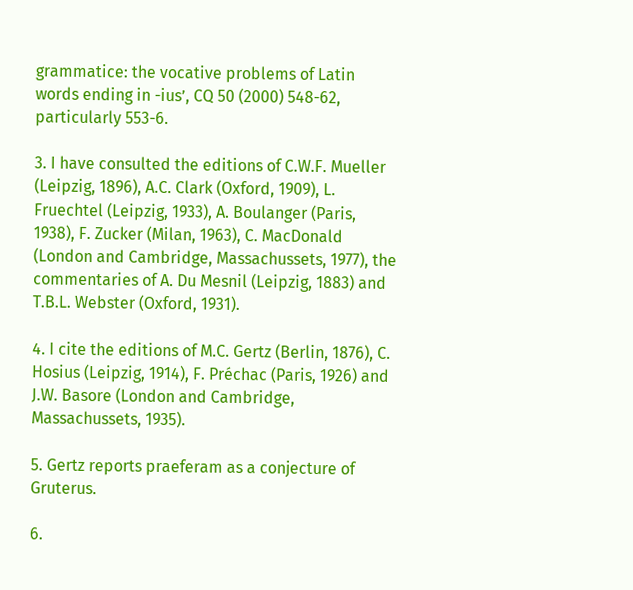grammatice: the vocative problems of Latin words ending in -ius’, CQ 50 (2000) 548-62, particularly 553-6.

3. I have consulted the editions of C.W.F. Mueller (Leipzig, 1896), A.C. Clark (Oxford, 1909), L. Fruechtel (Leipzig, 1933), A. Boulanger (Paris, 1938), F. Zucker (Milan, 1963), C. MacDonald (London and Cambridge, Massachussets, 1977), the commentaries of A. Du Mesnil (Leipzig, 1883) and T.B.L. Webster (Oxford, 1931).

4. I cite the editions of M.C. Gertz (Berlin, 1876), C. Hosius (Leipzig, 1914), F. Préchac (Paris, 1926) and J.W. Basore (London and Cambridge, Massachussets, 1935).

5. Gertz reports praeferam as a conjecture of Gruterus.

6.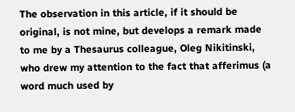The observation in this article, if it should be original, is not mine, but develops a remark made to me by a Thesaurus colleague, Oleg Nikitinski, who drew my attention to the fact that afferimus (a word much used by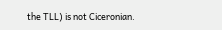the TLL) is not Ciceronian.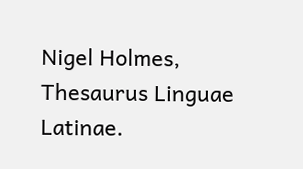Nigel Holmes, Thesaurus Linguae Latinae.